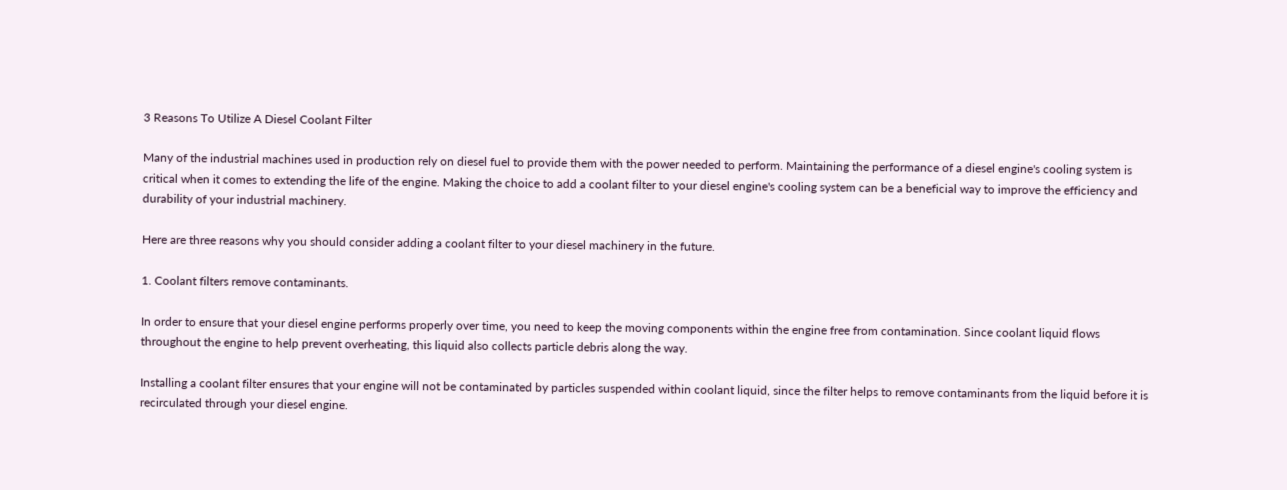3 Reasons To Utilize A Diesel Coolant Filter

Many of the industrial machines used in production rely on diesel fuel to provide them with the power needed to perform. Maintaining the performance of a diesel engine's cooling system is critical when it comes to extending the life of the engine. Making the choice to add a coolant filter to your diesel engine's cooling system can be a beneficial way to improve the efficiency and durability of your industrial machinery.

Here are three reasons why you should consider adding a coolant filter to your diesel machinery in the future.

1. Coolant filters remove contaminants.

In order to ensure that your diesel engine performs properly over time, you need to keep the moving components within the engine free from contamination. Since coolant liquid flows throughout the engine to help prevent overheating, this liquid also collects particle debris along the way.

Installing a coolant filter ensures that your engine will not be contaminated by particles suspended within coolant liquid, since the filter helps to remove contaminants from the liquid before it is recirculated through your diesel engine.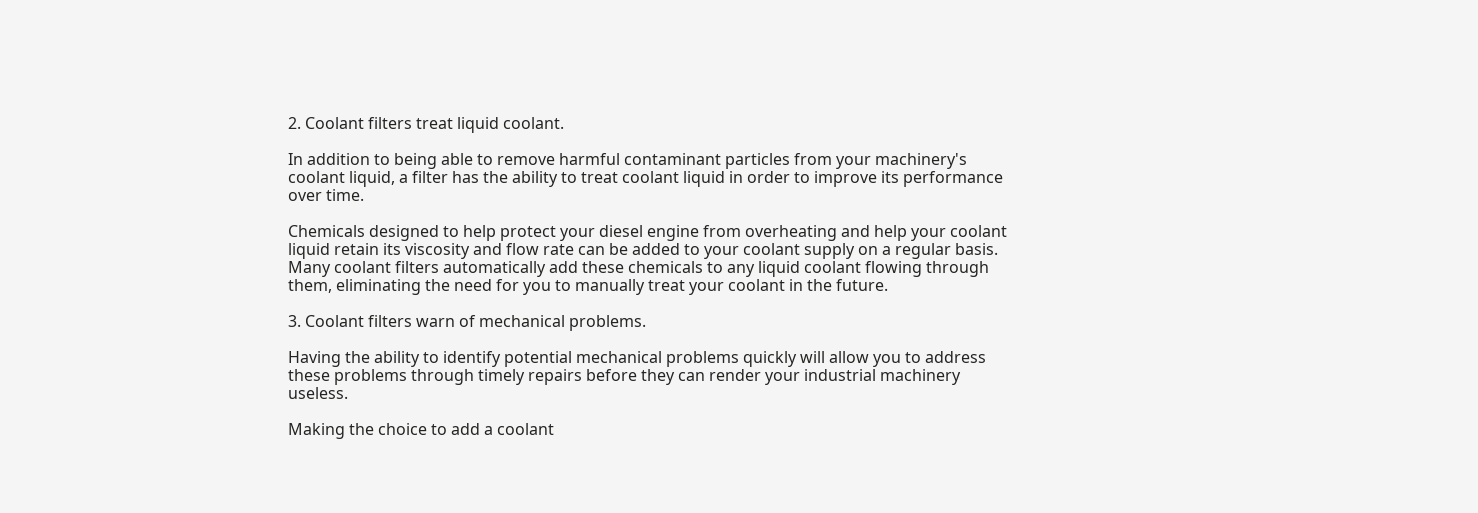2. Coolant filters treat liquid coolant.

In addition to being able to remove harmful contaminant particles from your machinery's coolant liquid, a filter has the ability to treat coolant liquid in order to improve its performance over time.

Chemicals designed to help protect your diesel engine from overheating and help your coolant liquid retain its viscosity and flow rate can be added to your coolant supply on a regular basis. Many coolant filters automatically add these chemicals to any liquid coolant flowing through them, eliminating the need for you to manually treat your coolant in the future.

3. Coolant filters warn of mechanical problems.

Having the ability to identify potential mechanical problems quickly will allow you to address these problems through timely repairs before they can render your industrial machinery useless.

Making the choice to add a coolant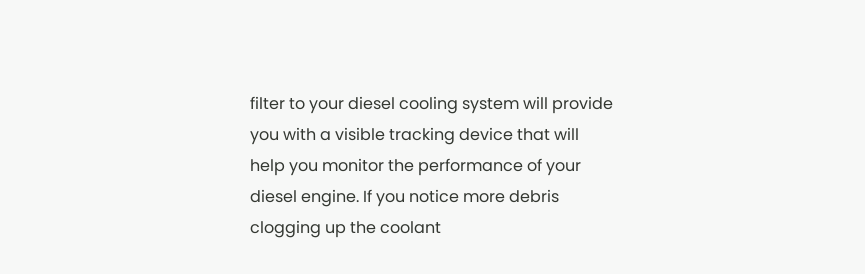filter to your diesel cooling system will provide you with a visible tracking device that will help you monitor the performance of your diesel engine. If you notice more debris clogging up the coolant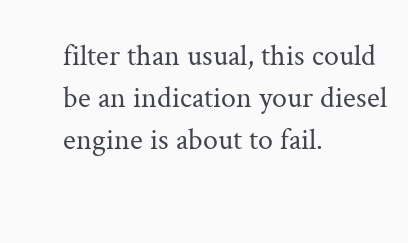filter than usual, this could be an indication your diesel engine is about to fail.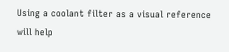Using a coolant filter as a visual reference will help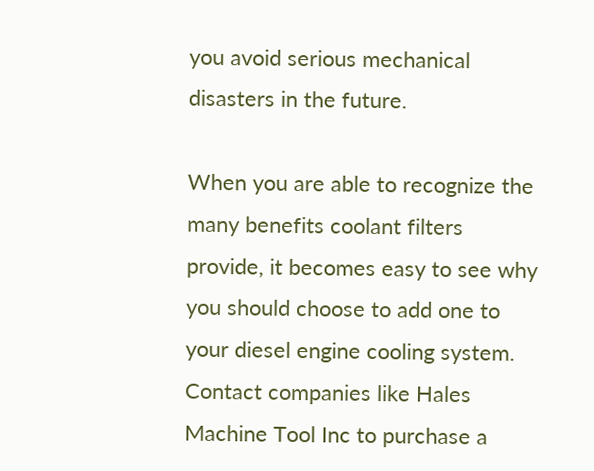you avoid serious mechanical disasters in the future.

When you are able to recognize the many benefits coolant filters provide, it becomes easy to see why you should choose to add one to your diesel engine cooling system. Contact companies like Hales Machine Tool Inc to purchase a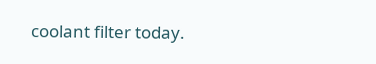coolant filter today.